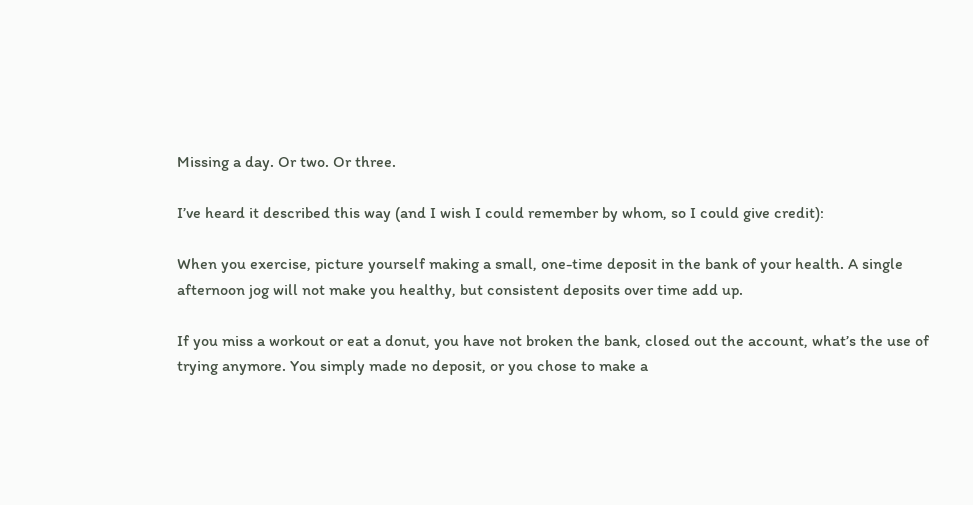Missing a day. Or two. Or three.

I’ve heard it described this way (and I wish I could remember by whom, so I could give credit):

When you exercise, picture yourself making a small, one-time deposit in the bank of your health. A single afternoon jog will not make you healthy, but consistent deposits over time add up.

If you miss a workout or eat a donut, you have not broken the bank, closed out the account, what’s the use of trying anymore. You simply made no deposit, or you chose to make a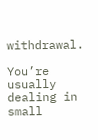withdrawal.

You’re usually dealing in small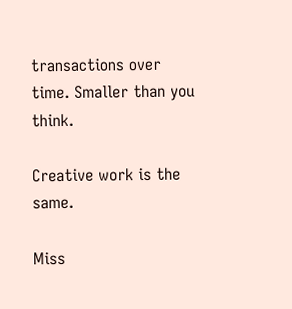transactions over time. Smaller than you think.

Creative work is the same.

Miss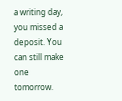a writing day, you missed a deposit. You can still make one tomorrow.